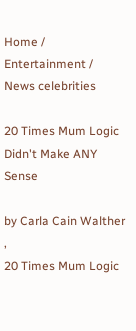Home / Entertainment / News celebrities

20 Times Mum Logic Didn't Make ANY Sense

by Carla Cain Walther ,
20 Times Mum Logic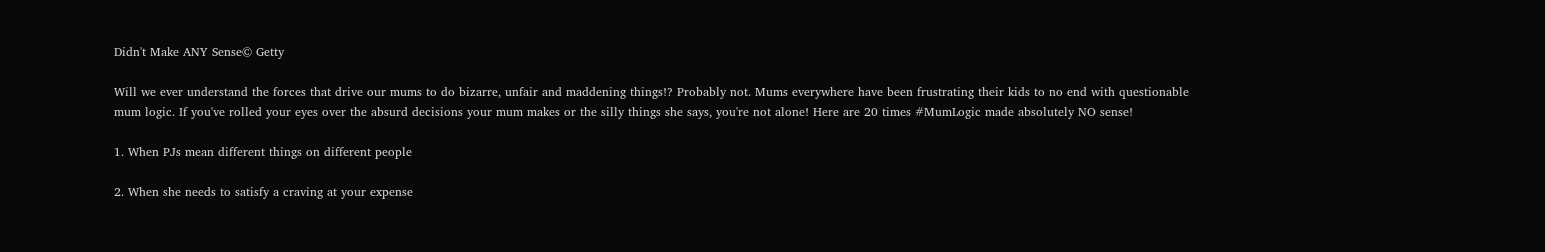Didn't Make ANY Sense© Getty

Will we ever understand the forces that drive our mums to do bizarre, unfair and maddening things!? Probably not. Mums everywhere have been frustrating their kids to no end with questionable mum logic. If you've rolled your eyes over the absurd decisions your mum makes or the silly things she says, you're not alone! Here are 20 times #MumLogic made absolutely NO sense!

1. When PJs mean different things on different people

2. When she needs to satisfy a craving at your expense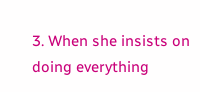3. When she insists on doing everything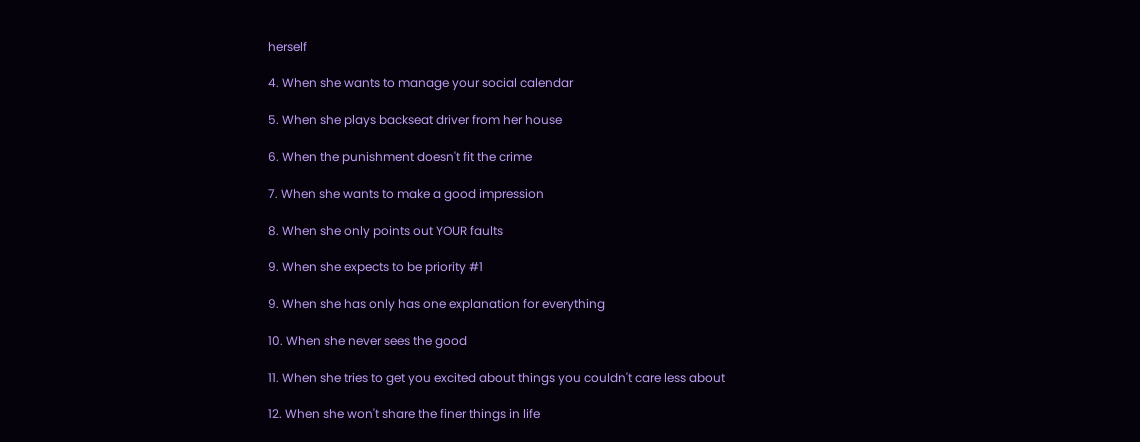herself

4. When she wants to manage your social calendar

5. When she plays backseat driver from her house

6. When the punishment doesn't fit the crime

7. When she wants to make a good impression

8. When she only points out YOUR faults

9. When she expects to be priority #1

9. When she has only has one explanation for everything

10. When she never sees the good

11. When she tries to get you excited about things you couldn't care less about

12. When she won't share the finer things in life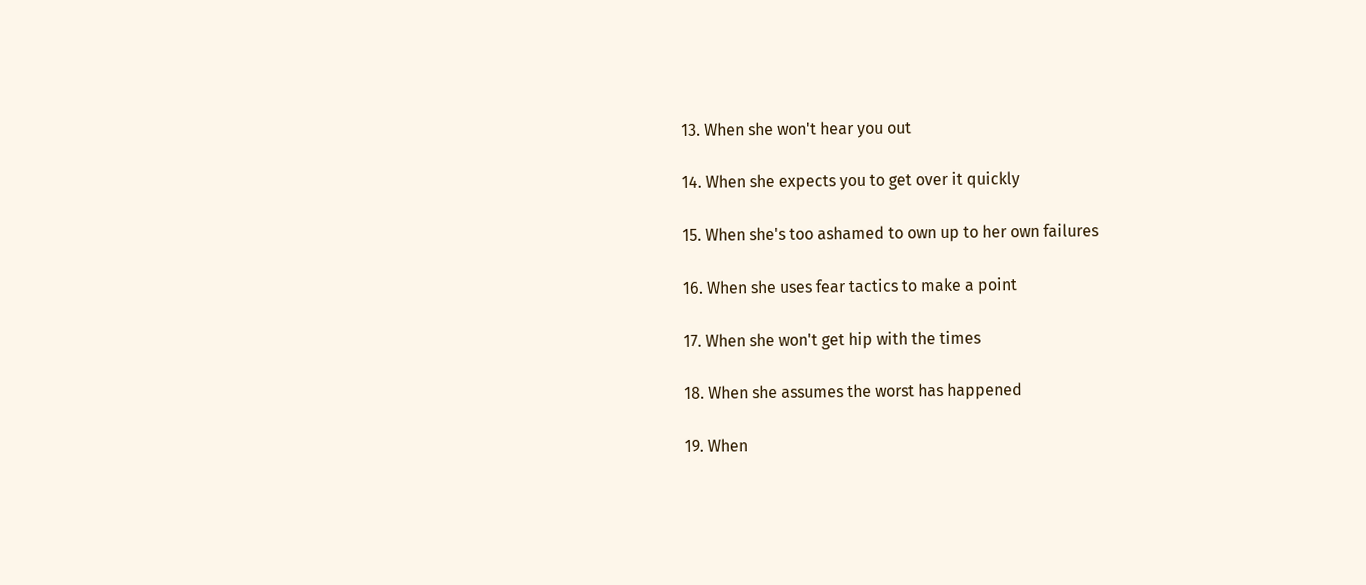13. When she won't hear you out

14. When she expects you to get over it quickly

15. When she's too ashamed to own up to her own failures

16. When she uses fear tactics to make a point

17. When she won't get hip with the times

18. When she assumes the worst has happened

19. When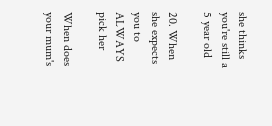she thinks you're still a 5 year old

20. When she expects you to ALWAYS pick her

When does your mum's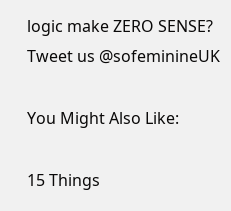logic make ZERO SENSE? Tweet us @sofeminineUK

You Might Also Like:

15 Things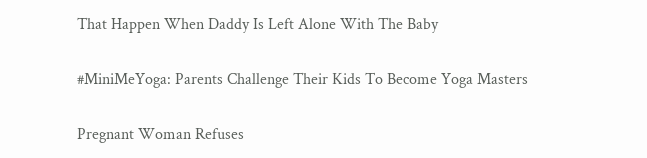That Happen When Daddy Is Left Alone With The Baby

#MiniMeYoga: Parents Challenge Their Kids To Become Yoga Masters

Pregnant Woman Refuses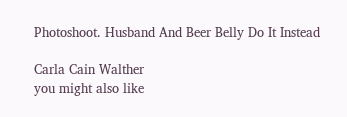Photoshoot. Husband And Beer Belly Do It Instead

Carla Cain Walther
you might also like